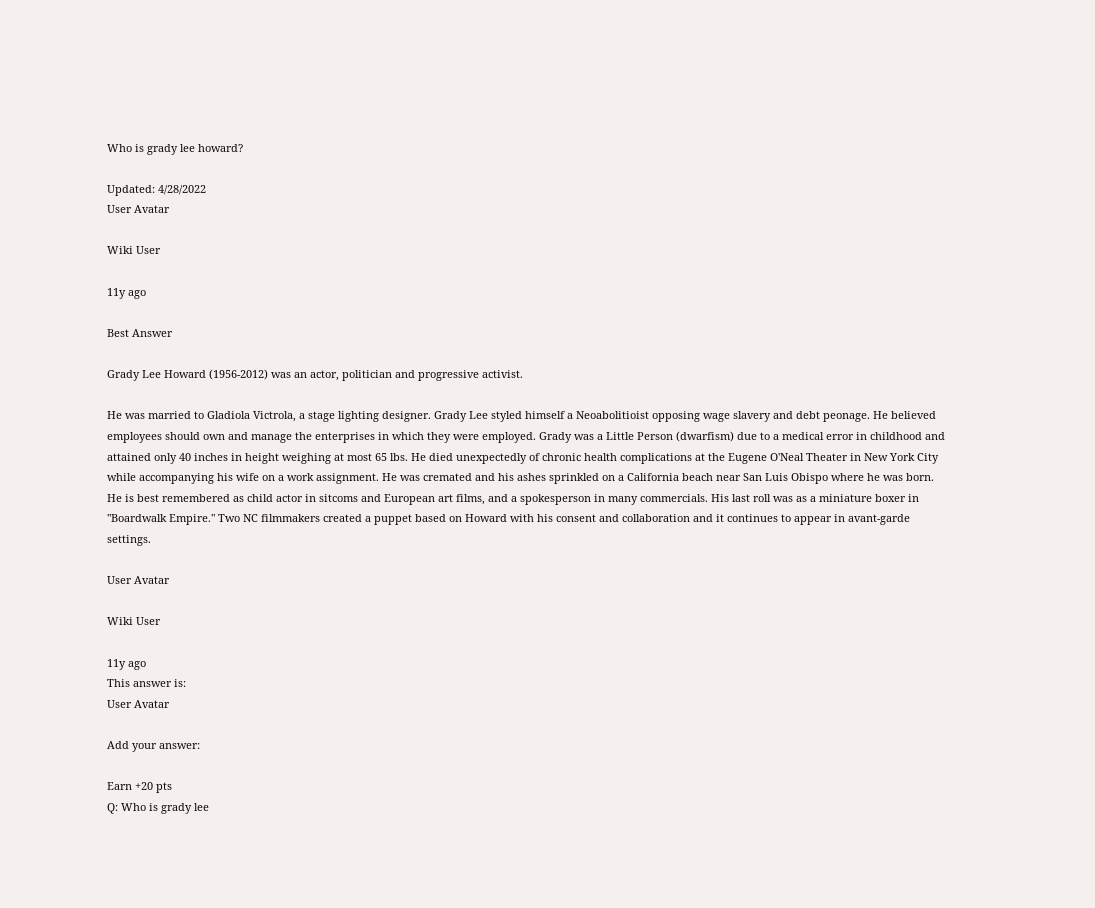Who is grady lee howard?

Updated: 4/28/2022
User Avatar

Wiki User

11y ago

Best Answer

Grady Lee Howard (1956-2012) was an actor, politician and progressive activist.

He was married to Gladiola Victrola, a stage lighting designer. Grady Lee styled himself a Neoabolitioist opposing wage slavery and debt peonage. He believed employees should own and manage the enterprises in which they were employed. Grady was a Little Person (dwarfism) due to a medical error in childhood and attained only 40 inches in height weighing at most 65 lbs. He died unexpectedly of chronic health complications at the Eugene O'Neal Theater in New York City while accompanying his wife on a work assignment. He was cremated and his ashes sprinkled on a California beach near San Luis Obispo where he was born. He is best remembered as child actor in sitcoms and European art films, and a spokesperson in many commercials. His last roll was as a miniature boxer in "Boardwalk Empire." Two NC filmmakers created a puppet based on Howard with his consent and collaboration and it continues to appear in avant-garde settings.

User Avatar

Wiki User

11y ago
This answer is:
User Avatar

Add your answer:

Earn +20 pts
Q: Who is grady lee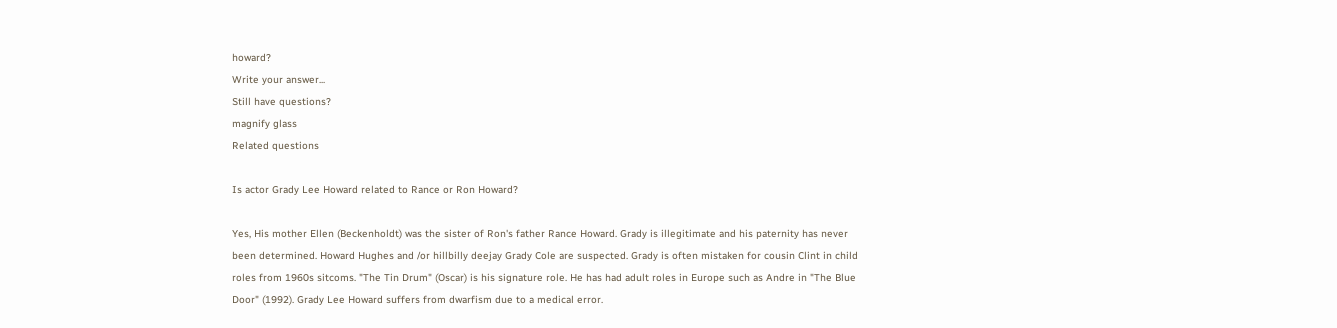howard?
Write your answer...
Still have questions?
magnify glass
Related questions

Is actor Grady Lee Howard related to Rance or Ron Howard?

Yes, His mother Ellen (Beckenholdt) was the sister of Ron's father Rance Howard. Grady is illegitimate and his paternity has never been determined. Howard Hughes and /or hillbilly deejay Grady Cole are suspected. Grady is often mistaken for cousin Clint in child roles from 1960s sitcoms. "The Tin Drum" (Oscar) is his signature role. He has had adult roles in Europe such as Andre in "The Blue Door" (1992). Grady Lee Howard suffers from dwarfism due to a medical error.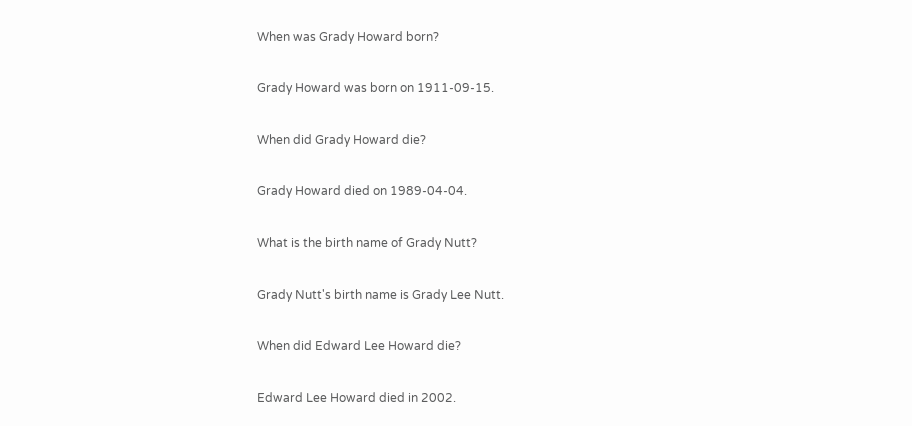When was Grady Howard born?

Grady Howard was born on 1911-09-15.

When did Grady Howard die?

Grady Howard died on 1989-04-04.

What is the birth name of Grady Nutt?

Grady Nutt's birth name is Grady Lee Nutt.

When did Edward Lee Howard die?

Edward Lee Howard died in 2002.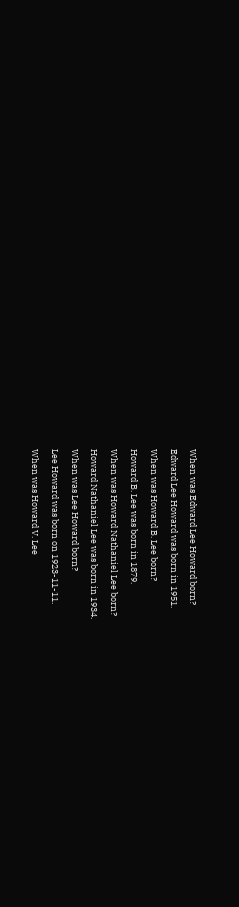When was Edward Lee Howard born?

Edward Lee Howard was born in 1951.

When was Howard B. Lee born?

Howard B. Lee was born in 1879.

When was Howard Nathaniel Lee born?

Howard Nathaniel Lee was born in 1934.

When was Lee Howard born?

Lee Howard was born on 1923-11-11.

When was Howard V. Lee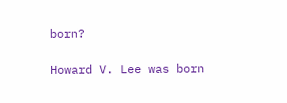born?

Howard V. Lee was born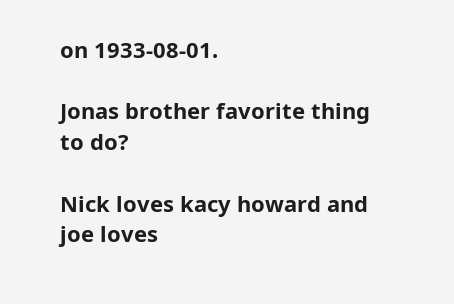on 1933-08-01.

Jonas brother favorite thing to do?

Nick loves kacy howard and joe loves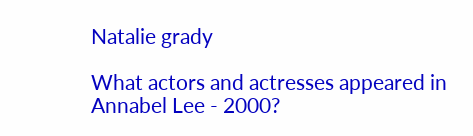Natalie grady

What actors and actresses appeared in Annabel Lee - 2000?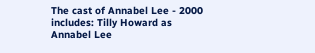The cast of Annabel Lee - 2000 includes: Tilly Howard as Annabel Lee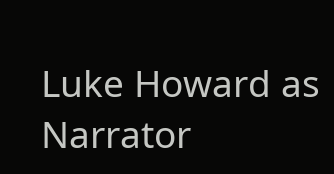Luke Howard as Narrator